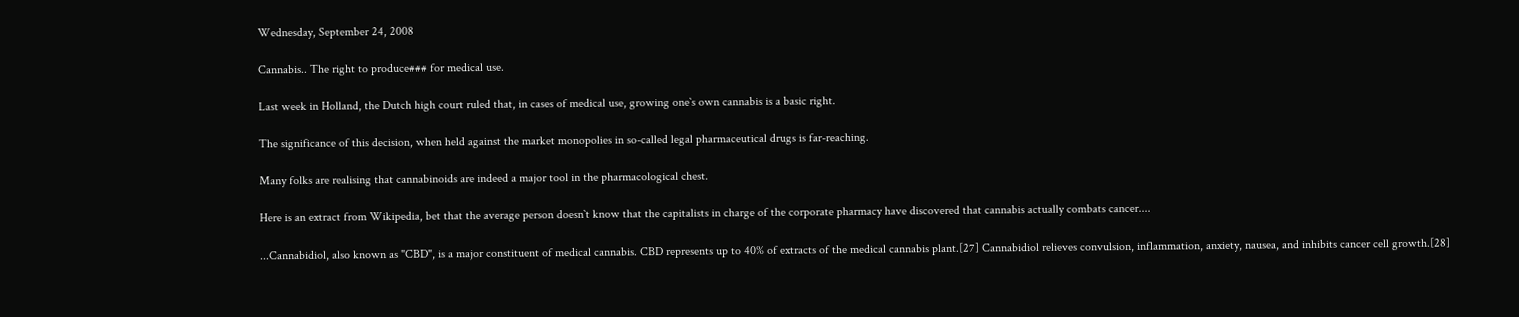Wednesday, September 24, 2008

Cannabis.. The right to produce### for medical use.

Last week in Holland, the Dutch high court ruled that, in cases of medical use, growing one`s own cannabis is a basic right.

The significance of this decision, when held against the market monopolies in so-called legal pharmaceutical drugs is far-reaching.

Many folks are realising that cannabinoids are indeed a major tool in the pharmacological chest.

Here is an extract from Wikipedia, bet that the average person doesn`t know that the capitalists in charge of the corporate pharmacy have discovered that cannabis actually combats cancer....

...Cannabidiol, also known as "CBD", is a major constituent of medical cannabis. CBD represents up to 40% of extracts of the medical cannabis plant.[27] Cannabidiol relieves convulsion, inflammation, anxiety, nausea, and inhibits cancer cell growth.[28]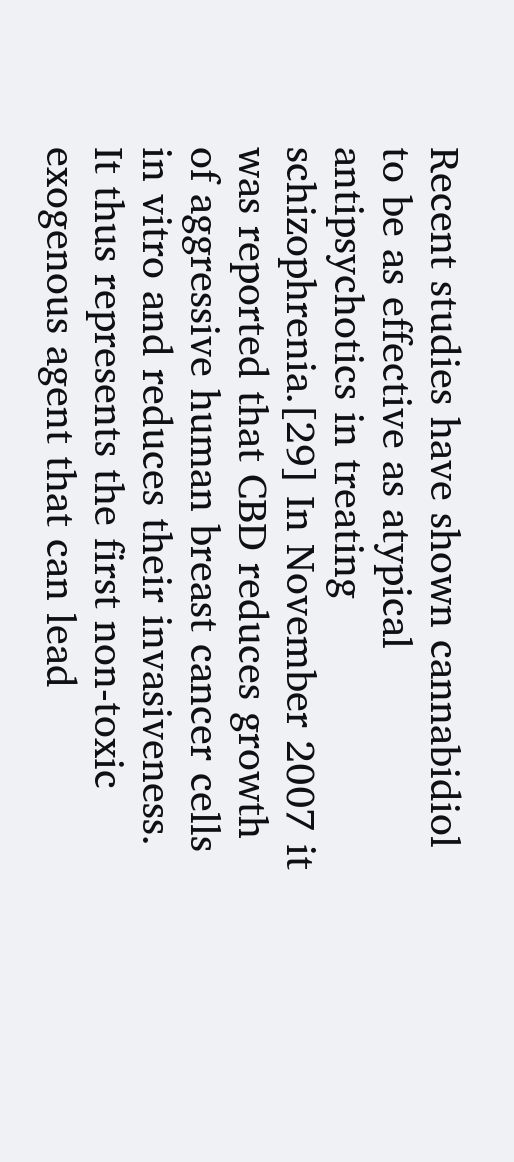Recent studies have shown cannabidiol to be as effective as atypical antipsychotics in treating schizophrenia.[29] In November 2007 it was reported that CBD reduces growth of aggressive human breast cancer cells in vitro and reduces their invasiveness. It thus represents the first non-toxic exogenous agent that can lead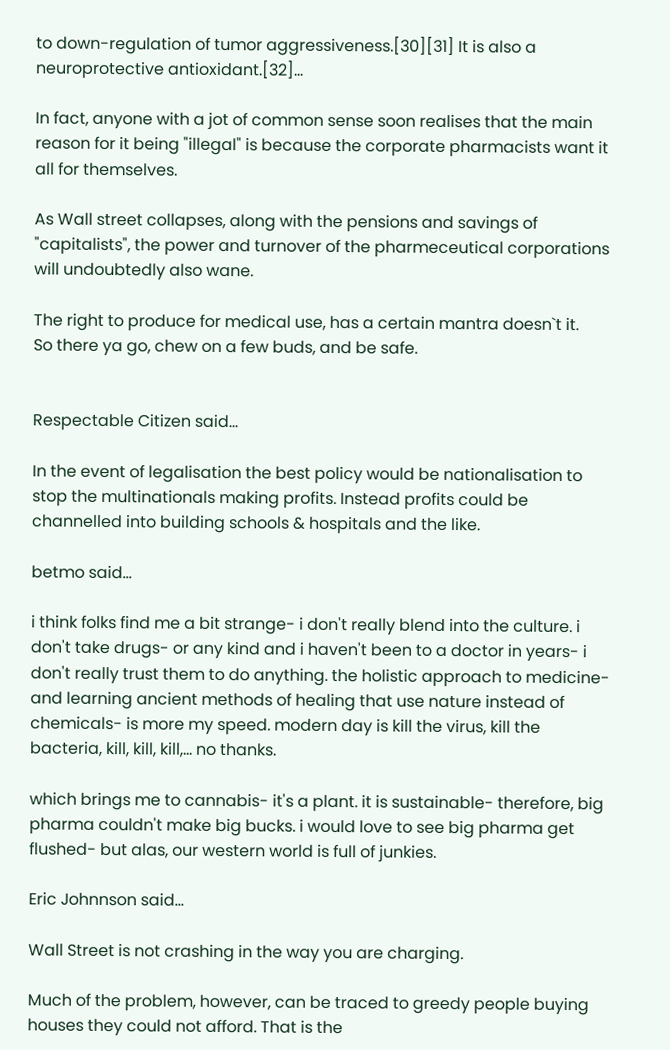to down-regulation of tumor aggressiveness.[30][31] It is also a neuroprotective antioxidant.[32]...

In fact, anyone with a jot of common sense soon realises that the main reason for it being "illegal" is because the corporate pharmacists want it all for themselves.

As Wall street collapses, along with the pensions and savings of "capitalists", the power and turnover of the pharmeceutical corporations will undoubtedly also wane.

The right to produce for medical use, has a certain mantra doesn`t it.
So there ya go, chew on a few buds, and be safe.


Respectable Citizen said...

In the event of legalisation the best policy would be nationalisation to stop the multinationals making profits. Instead profits could be channelled into building schools & hospitals and the like.

betmo said...

i think folks find me a bit strange- i don't really blend into the culture. i don't take drugs- or any kind and i haven't been to a doctor in years- i don't really trust them to do anything. the holistic approach to medicine- and learning ancient methods of healing that use nature instead of chemicals- is more my speed. modern day is kill the virus, kill the bacteria, kill, kill, kill,... no thanks.

which brings me to cannabis- it's a plant. it is sustainable- therefore, big pharma couldn't make big bucks. i would love to see big pharma get flushed- but alas, our western world is full of junkies.

Eric Johnnson said...

Wall Street is not crashing in the way you are charging.

Much of the problem, however, can be traced to greedy people buying houses they could not afford. That is the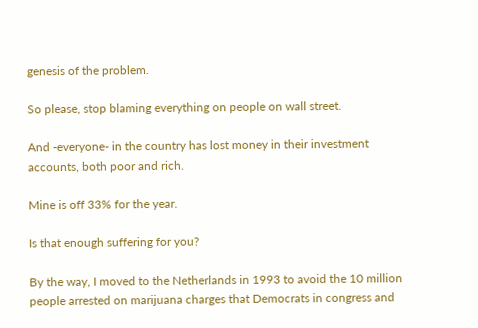genesis of the problem.

So please, stop blaming everything on people on wall street.

And -everyone- in the country has lost money in their investment accounts, both poor and rich.

Mine is off 33% for the year.

Is that enough suffering for you?

By the way, I moved to the Netherlands in 1993 to avoid the 10 million people arrested on marijuana charges that Democrats in congress and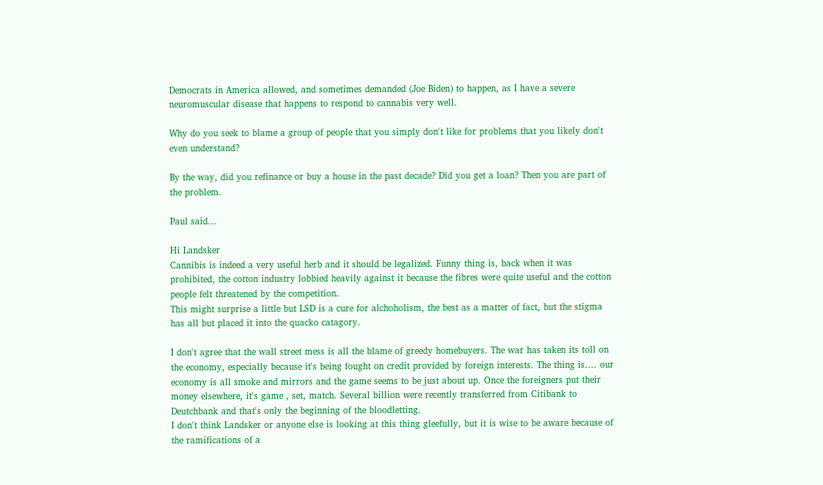Democrats in America allowed, and sometimes demanded (Joe Biden) to happen, as I have a severe neuromuscular disease that happens to respond to cannabis very well.

Why do you seek to blame a group of people that you simply don't like for problems that you likely don't even understand?

By the way, did you refinance or buy a house in the past decade? Did you get a loan? Then you are part of the problem.

Paul said...

Hi Landsker
Cannibis is indeed a very useful herb and it should be legalized. Funny thing is, back when it was prohibited, the cotton industry lobbied heavily against it because the fibres were quite useful and the cotton people felt threatened by the competition.
This might surprise a little but LSD is a cure for alchoholism, the best as a matter of fact, but the stigma has all but placed it into the quacko catagory.

I don't agree that the wall street mess is all the blame of greedy homebuyers. The war has taken its toll on the economy, especially because it's being fought on credit provided by foreign interests. The thing is.... our economy is all smoke and mirrors and the game seems to be just about up. Once the foreigners put their money elsewhere, it's game , set, match. Several billion were recently transferred from Citibank to Deutchbank and that's only the beginning of the bloodletting.
I don't think Landsker or anyone else is looking at this thing gleefully, but it is wise to be aware because of the ramifications of a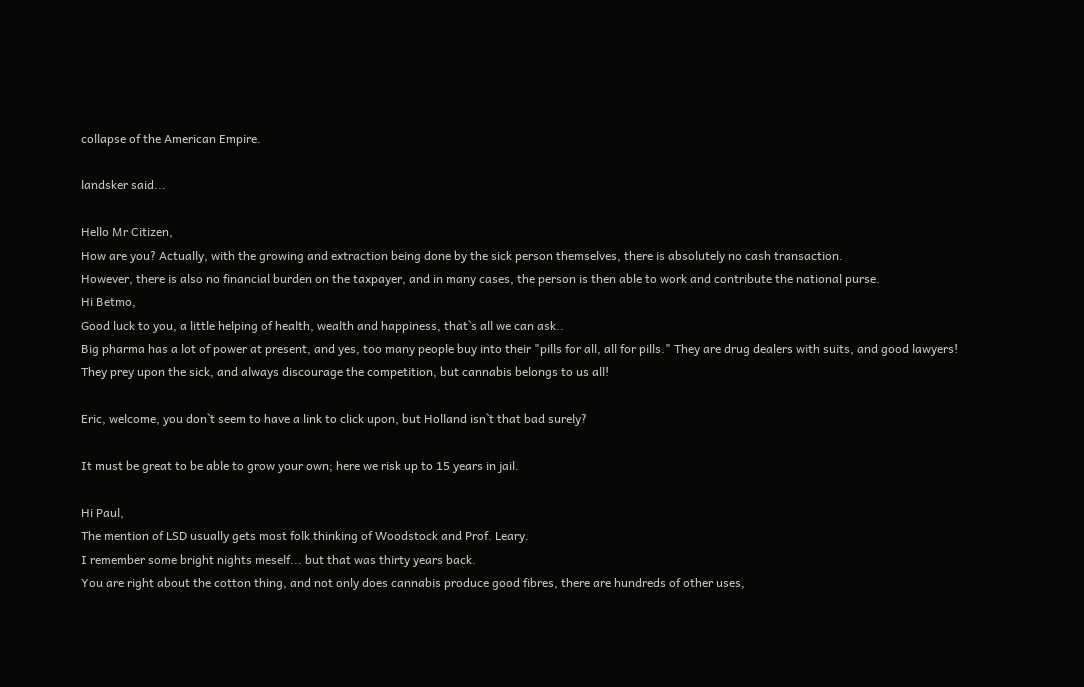collapse of the American Empire.

landsker said...

Hello Mr Citizen,
How are you? Actually, with the growing and extraction being done by the sick person themselves, there is absolutely no cash transaction.
However, there is also no financial burden on the taxpayer, and in many cases, the person is then able to work and contribute the national purse.
Hi Betmo,
Good luck to you, a little helping of health, wealth and happiness, that`s all we can ask..
Big pharma has a lot of power at present, and yes, too many people buy into their "pills for all, all for pills." They are drug dealers with suits, and good lawyers!
They prey upon the sick, and always discourage the competition, but cannabis belongs to us all!

Eric, welcome, you don`t seem to have a link to click upon, but Holland isn`t that bad surely?

It must be great to be able to grow your own; here we risk up to 15 years in jail.

Hi Paul,
The mention of LSD usually gets most folk thinking of Woodstock and Prof. Leary.
I remember some bright nights meself... but that was thirty years back.
You are right about the cotton thing, and not only does cannabis produce good fibres, there are hundreds of other uses,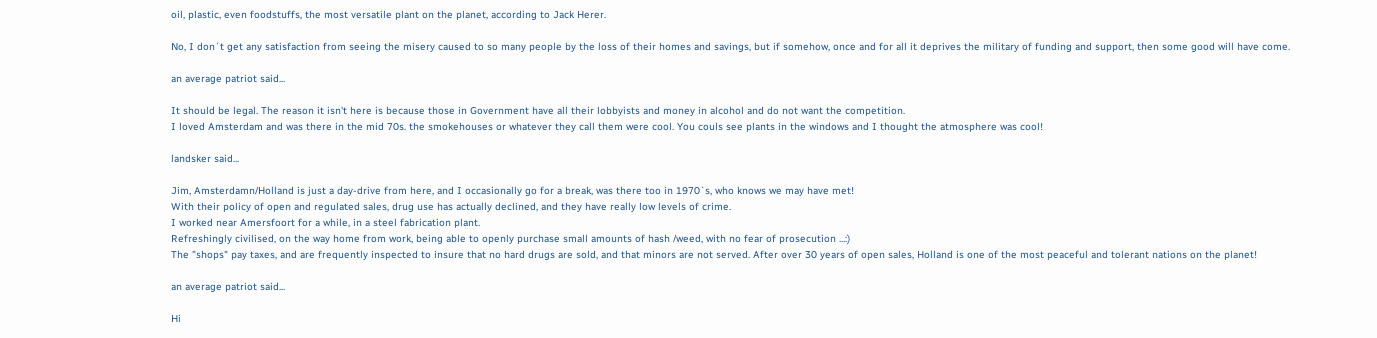oil, plastic, even foodstuffs, the most versatile plant on the planet, according to Jack Herer.

No, I don`t get any satisfaction from seeing the misery caused to so many people by the loss of their homes and savings, but if somehow, once and for all it deprives the military of funding and support, then some good will have come.

an average patriot said...

It should be legal. The reason it isn't here is because those in Government have all their lobbyists and money in alcohol and do not want the competition.
I loved Amsterdam and was there in the mid 70s. the smokehouses or whatever they call them were cool. You couls see plants in the windows and I thought the atmosphere was cool!

landsker said...

Jim, Amsterdamn/Holland is just a day-drive from here, and I occasionally go for a break, was there too in 1970`s, who knows we may have met!
With their policy of open and regulated sales, drug use has actually declined, and they have really low levels of crime.
I worked near Amersfoort for a while, in a steel fabrication plant.
Refreshingly civilised, on the way home from work, being able to openly purchase small amounts of hash /weed, with no fear of prosecution ...:)
The "shops" pay taxes, and are frequently inspected to insure that no hard drugs are sold, and that minors are not served. After over 30 years of open sales, Holland is one of the most peaceful and tolerant nations on the planet!

an average patriot said...

Hi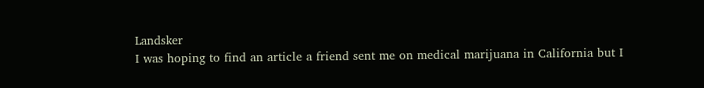Landsker
I was hoping to find an article a friend sent me on medical marijuana in California but I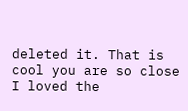deleted it. That is cool you are so close I loved the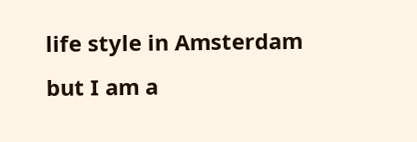life style in Amsterdam but I am a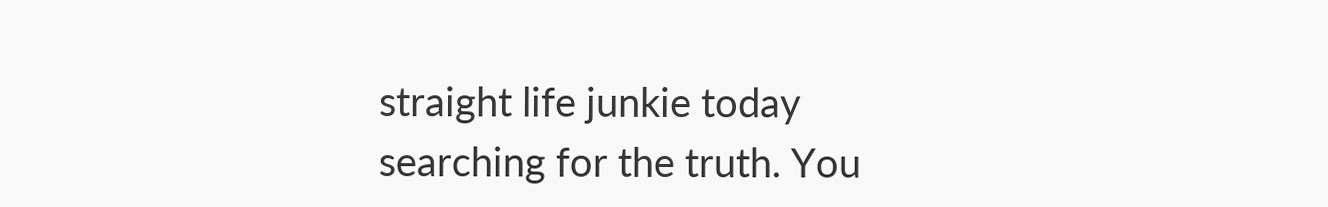straight life junkie today searching for the truth. You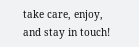take care, enjoy, and stay in touch!